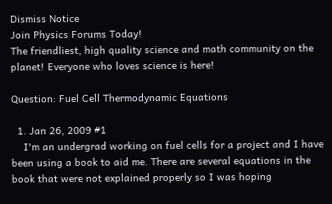Dismiss Notice
Join Physics Forums Today!
The friendliest, high quality science and math community on the planet! Everyone who loves science is here!

Question: Fuel Cell Thermodynamic Equations

  1. Jan 26, 2009 #1
    I'm an undergrad working on fuel cells for a project and I have been using a book to aid me. There are several equations in the book that were not explained properly so I was hoping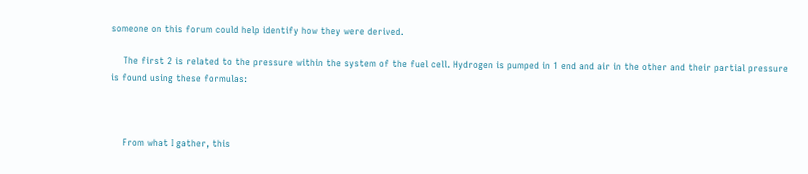someone on this forum could help identify how they were derived.

    The first 2 is related to the pressure within the system of the fuel cell. Hydrogen is pumped in 1 end and air in the other and their partial pressure is found using these formulas:



    From what I gather, this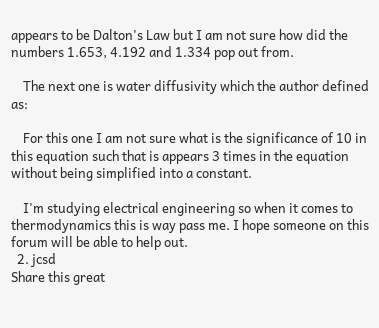appears to be Dalton's Law but I am not sure how did the numbers 1.653, 4.192 and 1.334 pop out from.

    The next one is water diffusivity which the author defined as:

    For this one I am not sure what is the significance of 10 in this equation such that is appears 3 times in the equation without being simplified into a constant.

    I'm studying electrical engineering so when it comes to thermodynamics this is way pass me. I hope someone on this forum will be able to help out.
  2. jcsd
Share this great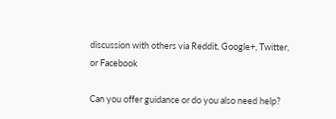discussion with others via Reddit, Google+, Twitter, or Facebook

Can you offer guidance or do you also need help?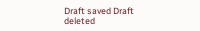Draft saved Draft deleted